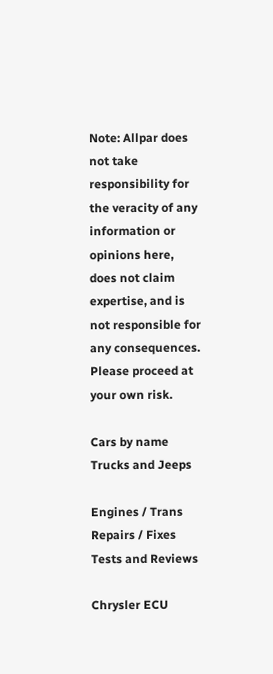Note: Allpar does not take responsibility for the veracity of any information or opinions here, does not claim expertise, and is not responsible for any consequences. Please proceed at your own risk.

Cars by name
Trucks and Jeeps

Engines / Trans
Repairs / Fixes
Tests and Reviews

Chrysler ECU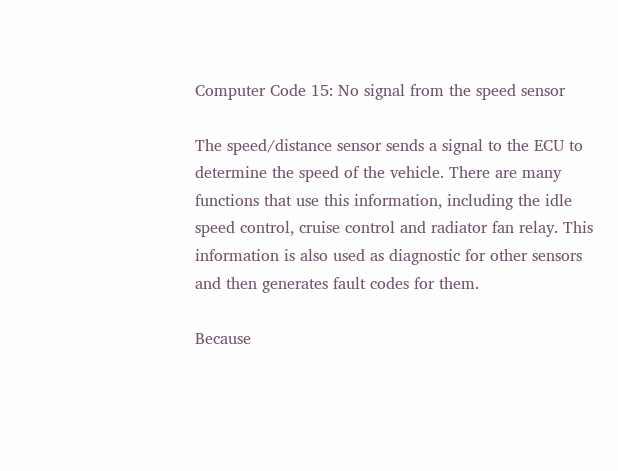Computer Code 15: No signal from the speed sensor

The speed/distance sensor sends a signal to the ECU to determine the speed of the vehicle. There are many functions that use this information, including the idle speed control, cruise control and radiator fan relay. This information is also used as diagnostic for other sensors and then generates fault codes for them.

Because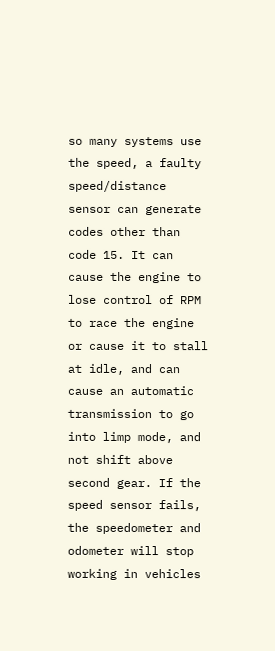so many systems use the speed, a faulty speed/distance sensor can generate codes other than code 15. It can cause the engine to lose control of RPM to race the engine or cause it to stall at idle, and can cause an automatic transmission to go into limp mode, and not shift above second gear. If the speed sensor fails, the speedometer and odometer will stop working in vehicles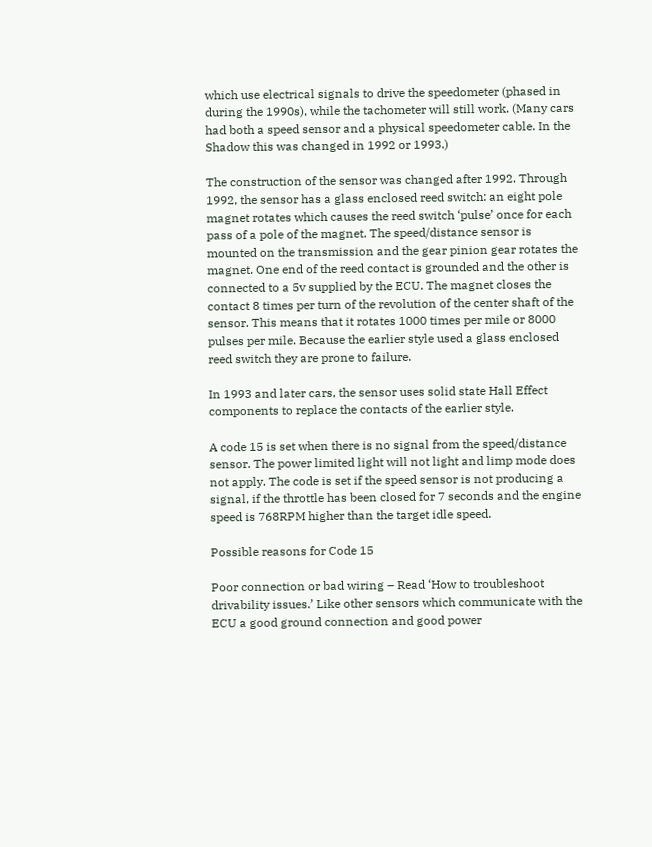which use electrical signals to drive the speedometer (phased in during the 1990s), while the tachometer will still work. (Many cars had both a speed sensor and a physical speedometer cable. In the Shadow this was changed in 1992 or 1993.)

The construction of the sensor was changed after 1992. Through 1992, the sensor has a glass enclosed reed switch: an eight pole magnet rotates which causes the reed switch ‘pulse’ once for each pass of a pole of the magnet. The speed/distance sensor is mounted on the transmission and the gear pinion gear rotates the magnet. One end of the reed contact is grounded and the other is connected to a 5v supplied by the ECU. The magnet closes the contact 8 times per turn of the revolution of the center shaft of the sensor. This means that it rotates 1000 times per mile or 8000 pulses per mile. Because the earlier style used a glass enclosed reed switch they are prone to failure.

In 1993 and later cars, the sensor uses solid state Hall Effect components to replace the contacts of the earlier style.

A code 15 is set when there is no signal from the speed/distance sensor. The power limited light will not light and limp mode does not apply. The code is set if the speed sensor is not producing a signal, if the throttle has been closed for 7 seconds and the engine speed is 768RPM higher than the target idle speed.

Possible reasons for Code 15

Poor connection or bad wiring – Read ‘How to troubleshoot drivability issues.’ Like other sensors which communicate with the ECU a good ground connection and good power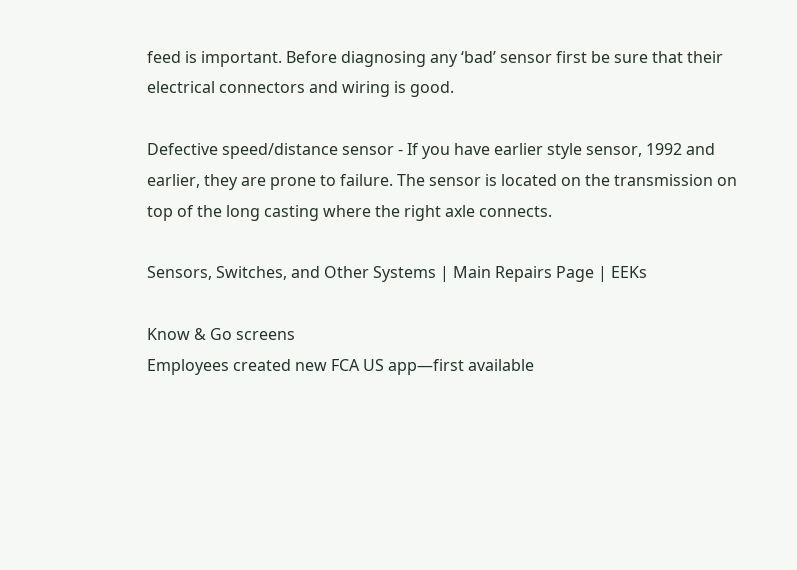feed is important. Before diagnosing any ‘bad’ sensor first be sure that their electrical connectors and wiring is good.

Defective speed/distance sensor - If you have earlier style sensor, 1992 and earlier, they are prone to failure. The sensor is located on the transmission on top of the long casting where the right axle connects.

Sensors, Switches, and Other Systems | Main Repairs Page | EEKs

Know & Go screens
Employees created new FCA US app—first available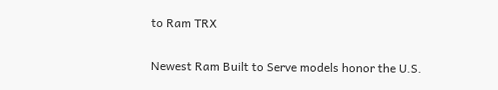to Ram TRX

Newest Ram Built to Serve models honor the U.S.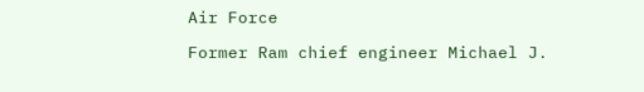Air Force

Former Ram chief engineer Michael J.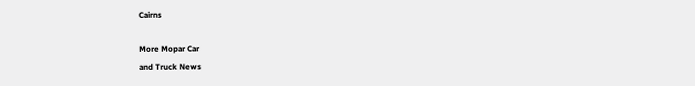Cairns

More Mopar Car
and Truck News